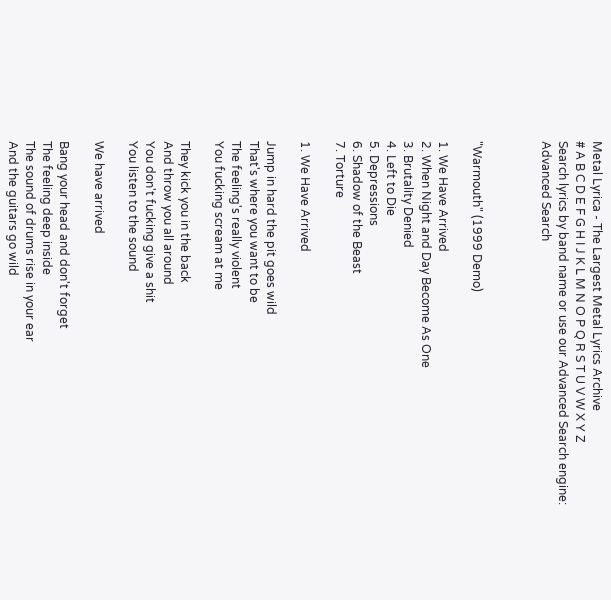Metal Lyrica - The Largest Metal Lyrics Archive
# A B C D E F G H I J K L M N O P Q R S T U V W X Y Z
Search lyrics by band name or use our Advanced Search engine:
Advanced Search



"Warmouth" (1999 Demo)

1. We Have Arrived
2. When Night and Day Become As One
3. Brutality Denied
4. Left to Die
5. Depressions
6. Shadow of the Beast
7. Torture

1. We Have Arrived

Jump in hard the pit goes wild
That's where you want to be
The feeling's really violent
You fucking scream at me

They kick you in the back
And throw you all around
You don't fucking give a shit
You listen to the sound

We have arrived

Bang your head and don't forget
The feeling deep inside
The sound of drums rise in your ear
And the guitars go wild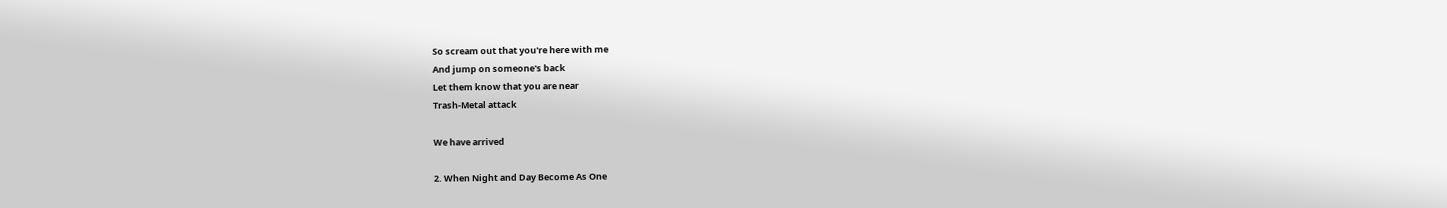So scream out that you're here with me
And jump on someone's back
Let them know that you are near
Trash-Metal attack

We have arrived

2. When Night and Day Become As One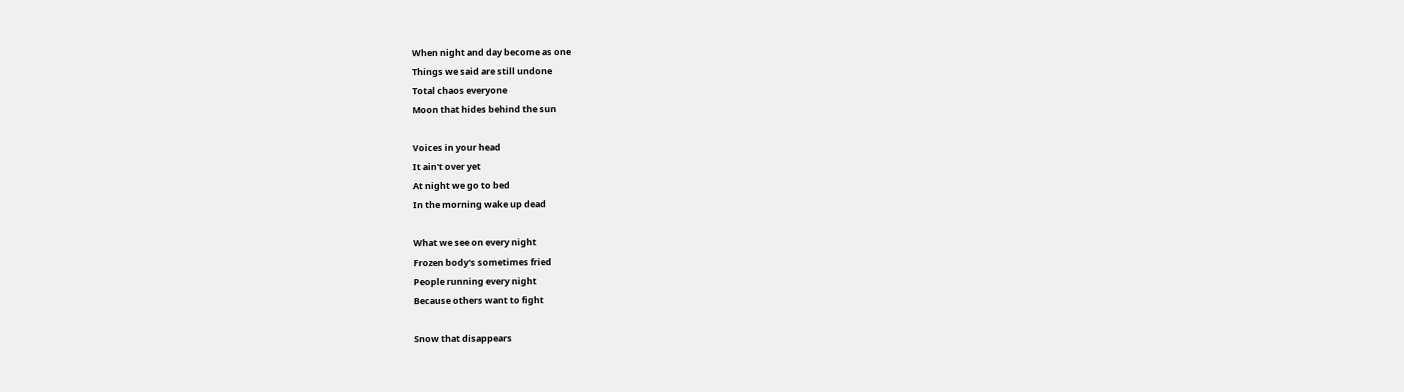When night and day become as one
Things we said are still undone
Total chaos everyone
Moon that hides behind the sun

Voices in your head
It ain't over yet
At night we go to bed
In the morning wake up dead

What we see on every night
Frozen body's sometimes fried
People running every night
Because others want to fight

Snow that disappears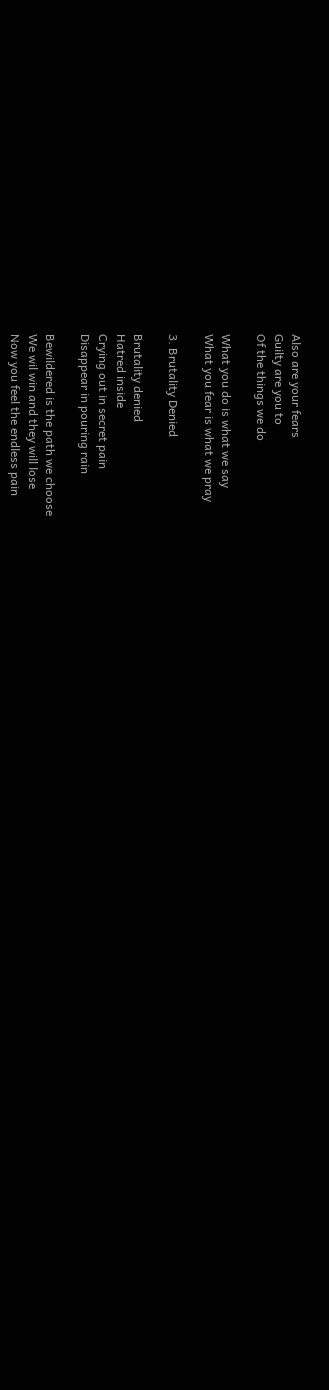Also are your fears
Guilty are you to
Of the things we do

What you do is what we say
What you fear is what we pray

3. Brutality Denied

Brutality denied
Hatred inside
Crying out in secret pain
Disappear in pouring rain

Bewildered is the path we choose
We wil win and they will lose
Now you feel the endless pain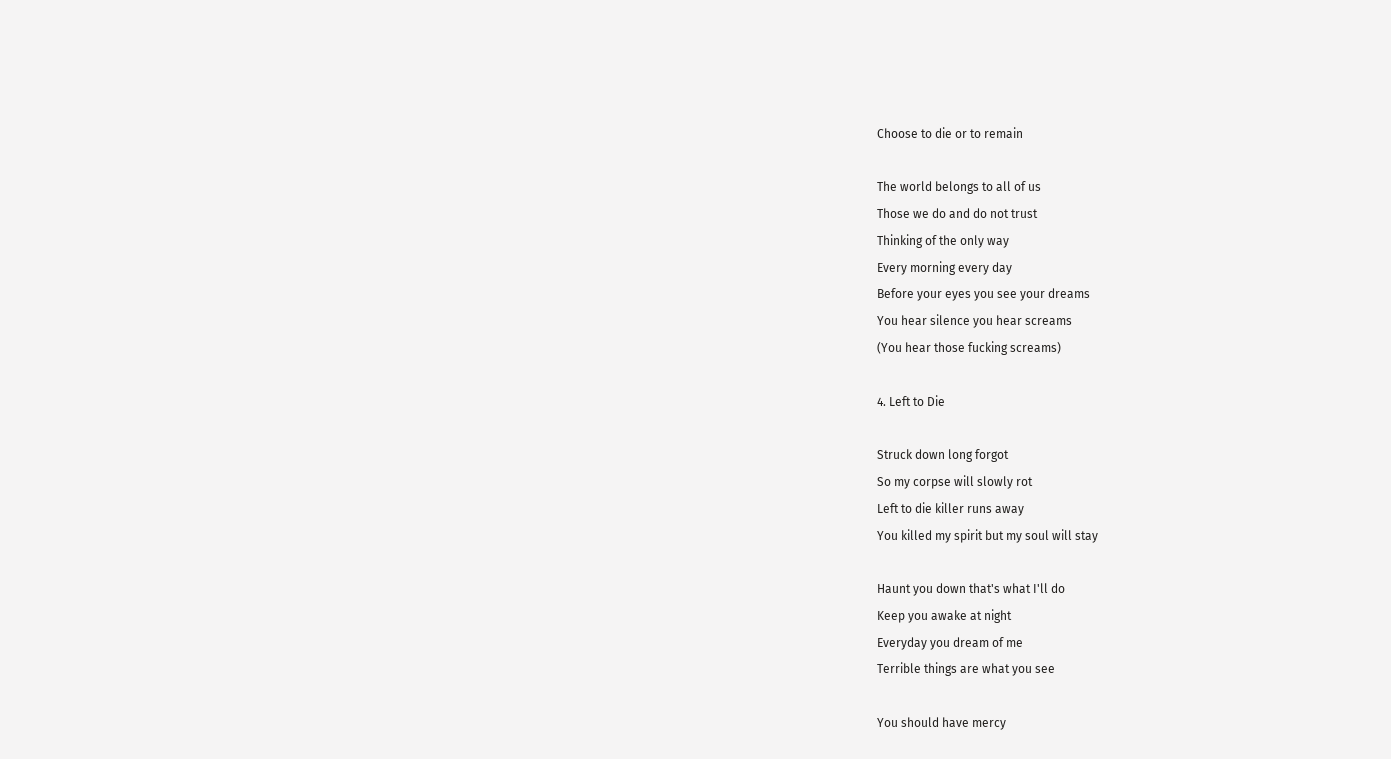Choose to die or to remain

The world belongs to all of us
Those we do and do not trust
Thinking of the only way
Every morning every day
Before your eyes you see your dreams
You hear silence you hear screams
(You hear those fucking screams)

4. Left to Die

Struck down long forgot
So my corpse will slowly rot
Left to die killer runs away
You killed my spirit but my soul will stay

Haunt you down that's what I'll do
Keep you awake at night
Everyday you dream of me
Terrible things are what you see

You should have mercy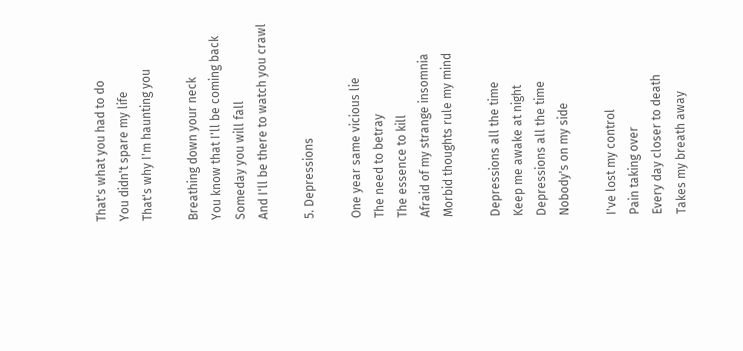That's what you had to do
You didn't spare my life
That's why I'm haunting you

Breathing down your neck
You know that I'll be coming back
Someday you will fall
And I'll be there to watch you crawl

5. Depressions

One year same vicious lie
The need to betray
The essence to kill
Afraid of my strange insomnia
Morbid thoughts rule my mind

Depressions all the time
Keep me awake at night
Depressions all the time
Nobody's on my side

I've lost my control
Pain taking over
Every day closer to death
Takes my breath away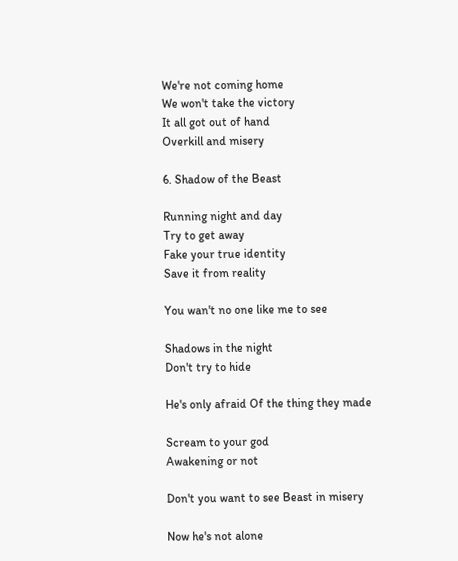We're not coming home
We won't take the victory
It all got out of hand
Overkill and misery

6. Shadow of the Beast

Running night and day
Try to get away
Fake your true identity
Save it from reality

You wan't no one like me to see

Shadows in the night
Don't try to hide

He's only afraid Of the thing they made

Scream to your god
Awakening or not

Don't you want to see Beast in misery

Now he's not alone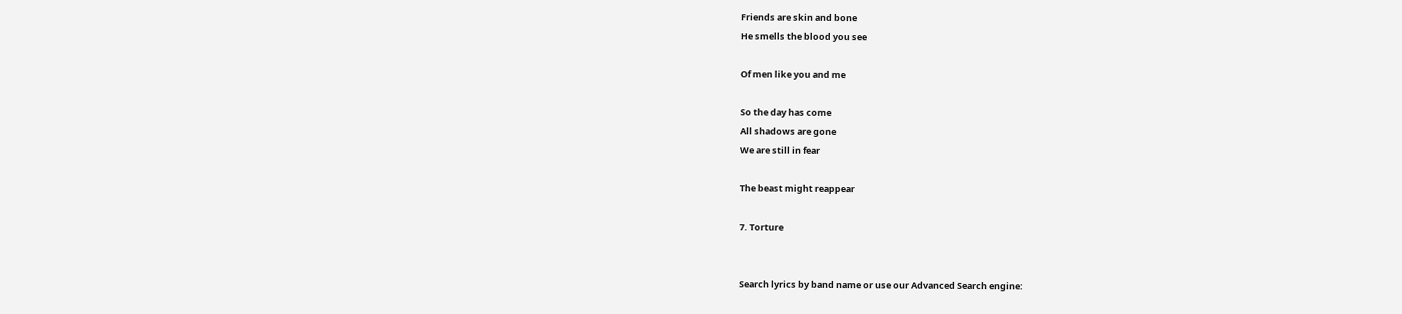Friends are skin and bone
He smells the blood you see

Of men like you and me

So the day has come
All shadows are gone
We are still in fear

The beast might reappear

7. Torture


Search lyrics by band name or use our Advanced Search engine: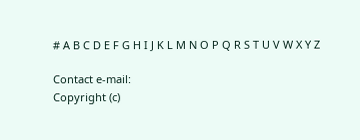# A B C D E F G H I J K L M N O P Q R S T U V W X Y Z

Contact e-mail:
Copyright (c)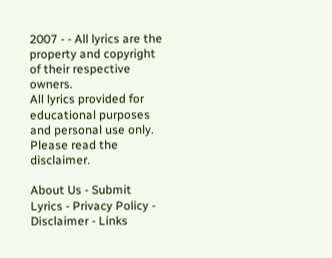2007 - - All lyrics are the property and copyright of their respective owners.
All lyrics provided for educational purposes and personal use only. Please read the disclaimer.

About Us - Submit Lyrics - Privacy Policy - Disclaimer - Links